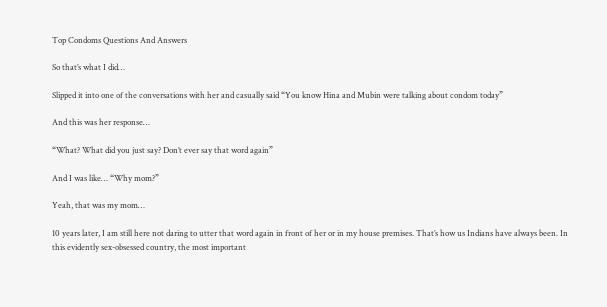Top Condoms Questions And Answers

So that’s what I did…

Slipped it into one of the conversations with her and casually said “You know Hina and Mubin were talking about condom today”

And this was her response…

“What? What did you just say? Don’t ever say that word again”

And I was like… “Why mom?”

Yeah, that was my mom…

10 years later, I am still here not daring to utter that word again in front of her or in my house premises. That’s how us Indians have always been. In this evidently sex-obsessed country, the most important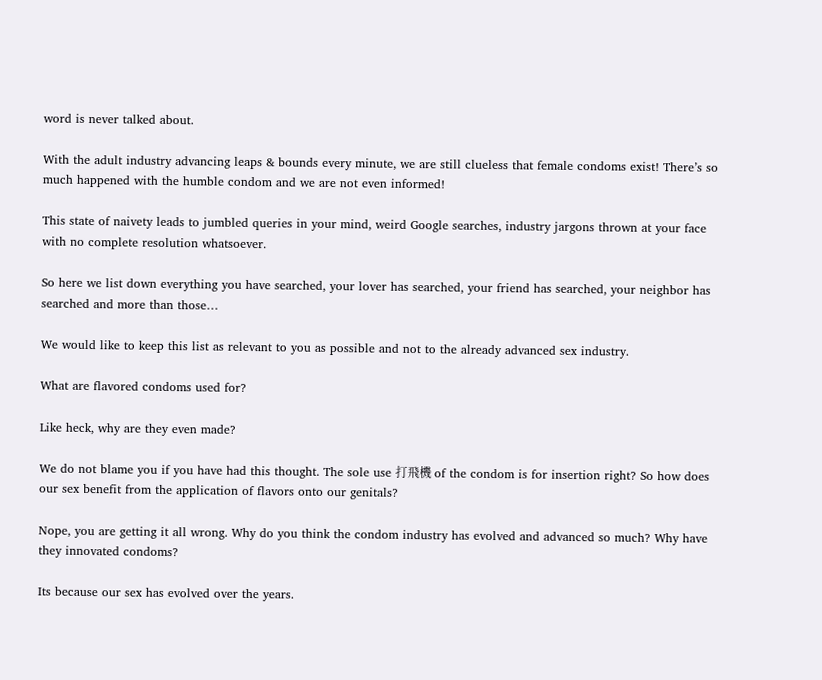word is never talked about.

With the adult industry advancing leaps & bounds every minute, we are still clueless that female condoms exist! There’s so much happened with the humble condom and we are not even informed!

This state of naivety leads to jumbled queries in your mind, weird Google searches, industry jargons thrown at your face with no complete resolution whatsoever.

So here we list down everything you have searched, your lover has searched, your friend has searched, your neighbor has searched and more than those…

We would like to keep this list as relevant to you as possible and not to the already advanced sex industry.

What are flavored condoms used for?

Like heck, why are they even made?

We do not blame you if you have had this thought. The sole use 打飛機 of the condom is for insertion right? So how does our sex benefit from the application of flavors onto our genitals?

Nope, you are getting it all wrong. Why do you think the condom industry has evolved and advanced so much? Why have they innovated condoms?

Its because our sex has evolved over the years.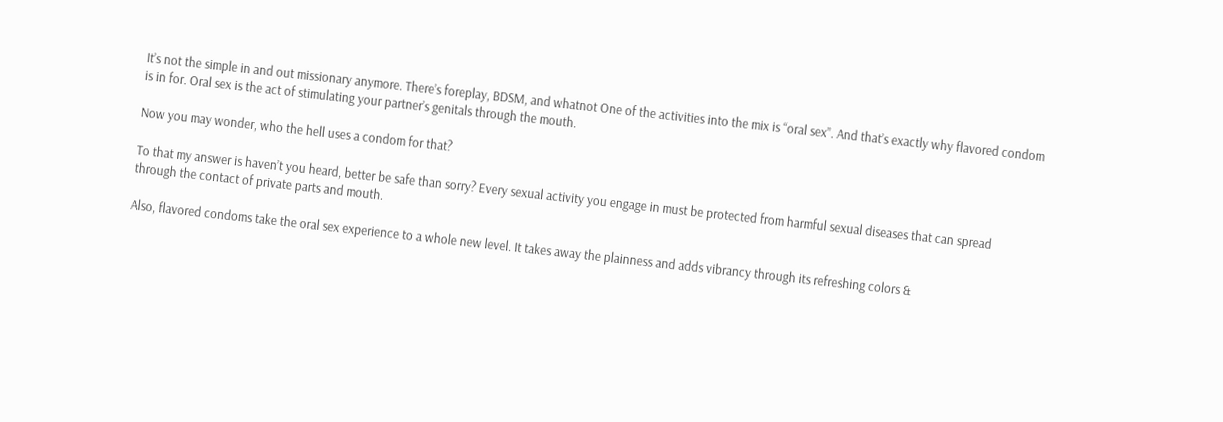It’s not the simple in and out missionary anymore. There’s foreplay, BDSM, and whatnot One of the activities into the mix is “oral sex”. And that’s exactly why flavored condom is in for. Oral sex is the act of stimulating your partner’s genitals through the mouth.

Now you may wonder, who the hell uses a condom for that?

To that my answer is haven’t you heard, better be safe than sorry? Every sexual activity you engage in must be protected from harmful sexual diseases that can spread through the contact of private parts and mouth.

Also, flavored condoms take the oral sex experience to a whole new level. It takes away the plainness and adds vibrancy through its refreshing colors &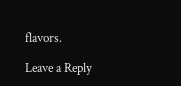flavors.

Leave a Reply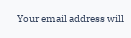Your email address will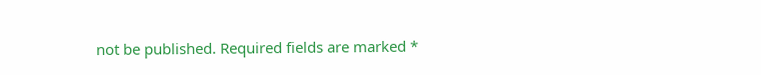not be published. Required fields are marked *